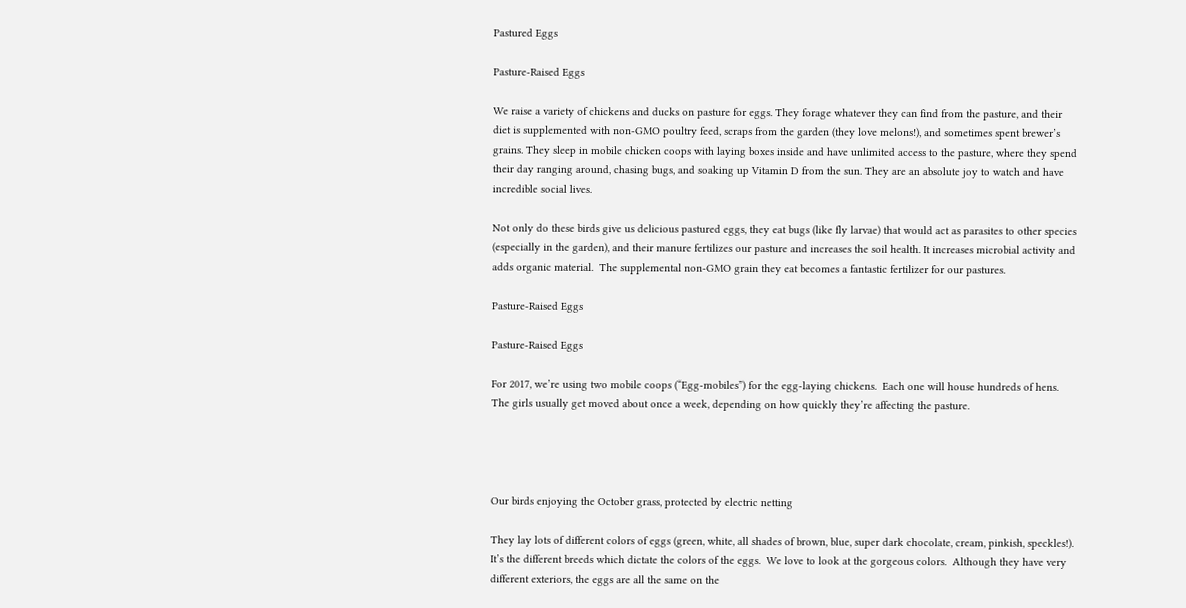Pastured Eggs

Pasture-Raised Eggs

We raise a variety of chickens and ducks on pasture for eggs. They forage whatever they can find from the pasture, and their diet is supplemented with non-GMO poultry feed, scraps from the garden (they love melons!), and sometimes spent brewer’s grains. They sleep in mobile chicken coops with laying boxes inside and have unlimited access to the pasture, where they spend their day ranging around, chasing bugs, and soaking up Vitamin D from the sun. They are an absolute joy to watch and have incredible social lives.

Not only do these birds give us delicious pastured eggs, they eat bugs (like fly larvae) that would act as parasites to other species (especially in the garden), and their manure fertilizes our pasture and increases the soil health. It increases microbial activity and adds organic material.  The supplemental non-GMO grain they eat becomes a fantastic fertilizer for our pastures.

Pasture-Raised Eggs

Pasture-Raised Eggs

For 2017, we’re using two mobile coops (“Egg-mobiles”) for the egg-laying chickens.  Each one will house hundreds of hens.  The girls usually get moved about once a week, depending on how quickly they’re affecting the pasture.




Our birds enjoying the October grass, protected by electric netting

They lay lots of different colors of eggs (green, white, all shades of brown, blue, super dark chocolate, cream, pinkish, speckles!).  It’s the different breeds which dictate the colors of the eggs.  We love to look at the gorgeous colors.  Although they have very different exteriors, the eggs are all the same on the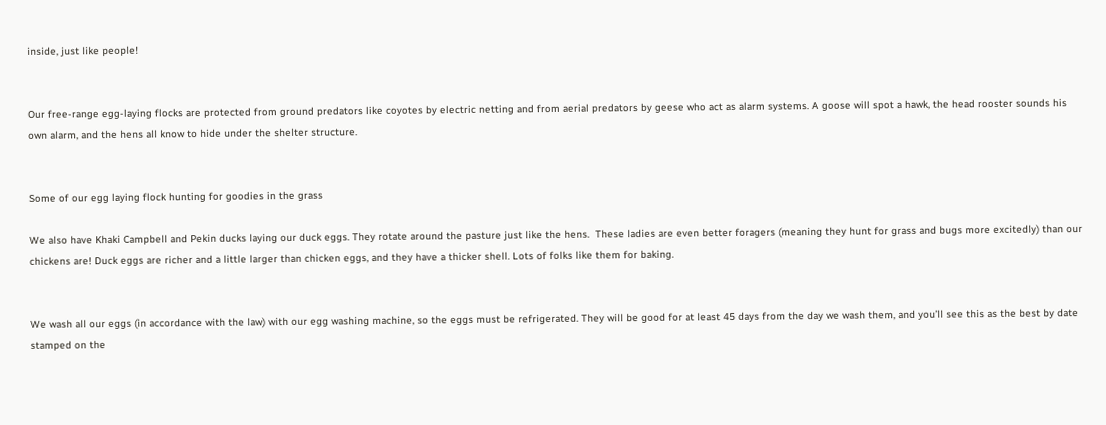inside, just like people!


Our free-range egg-laying flocks are protected from ground predators like coyotes by electric netting and from aerial predators by geese who act as alarm systems. A goose will spot a hawk, the head rooster sounds his own alarm, and the hens all know to hide under the shelter structure.


Some of our egg laying flock hunting for goodies in the grass

We also have Khaki Campbell and Pekin ducks laying our duck eggs. They rotate around the pasture just like the hens.  These ladies are even better foragers (meaning they hunt for grass and bugs more excitedly) than our chickens are! Duck eggs are richer and a little larger than chicken eggs, and they have a thicker shell. Lots of folks like them for baking.


We wash all our eggs (in accordance with the law) with our egg washing machine, so the eggs must be refrigerated. They will be good for at least 45 days from the day we wash them, and you’ll see this as the best by date stamped on the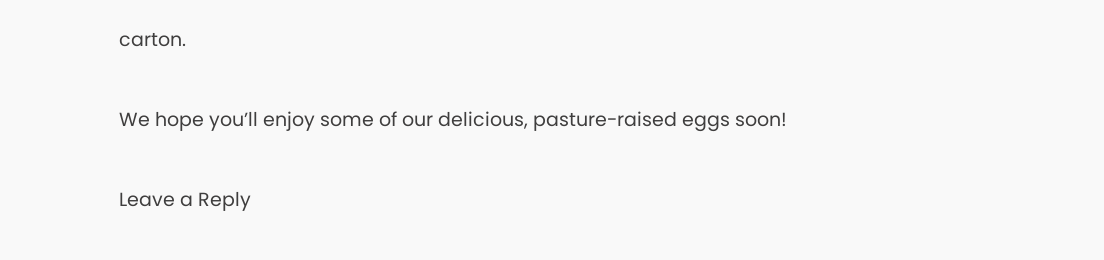carton.


We hope you’ll enjoy some of our delicious, pasture-raised eggs soon!


Leave a Reply